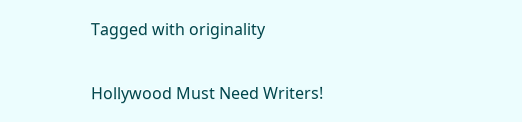Tagged with originality

Hollywood Must Need Writers!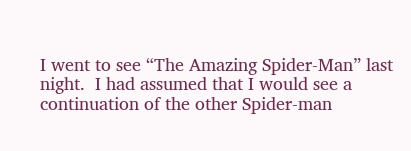I went to see “The Amazing Spider-Man” last night.  I had assumed that I would see a continuation of the other Spider-man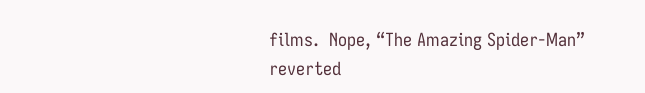films.  Nope, “The Amazing Spider-Man” reverted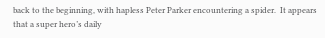back to the beginning, with hapless Peter Parker encountering a spider.  It appears that a super hero’s daily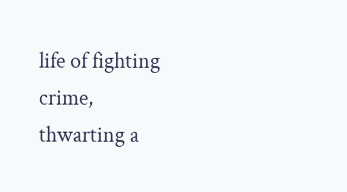life of fighting crime, thwarting a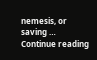nemesis, or saving … Continue reading